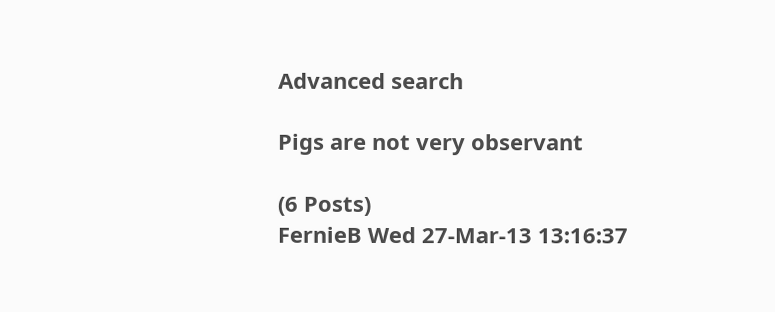Advanced search

Pigs are not very observant

(6 Posts)
FernieB Wed 27-Mar-13 13:16:37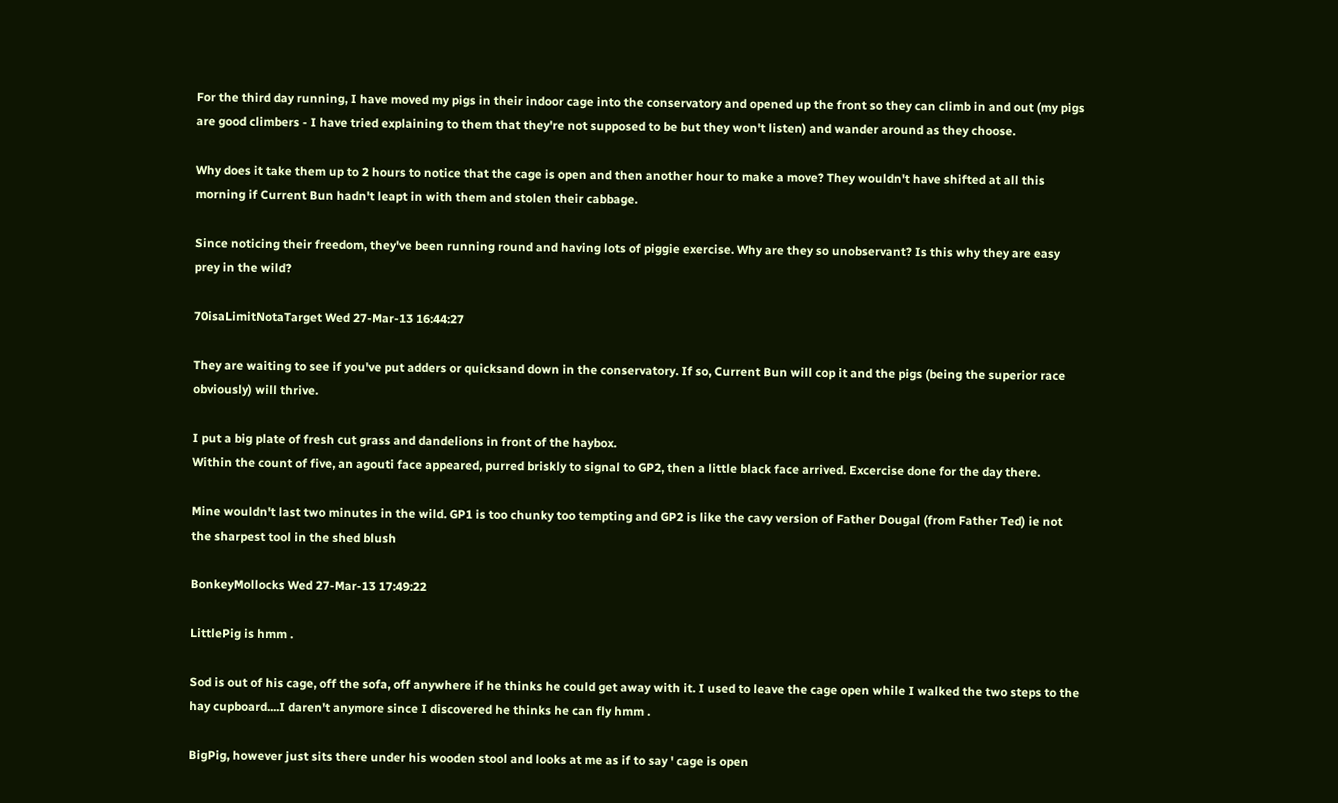For the third day running, I have moved my pigs in their indoor cage into the conservatory and opened up the front so they can climb in and out (my pigs are good climbers - I have tried explaining to them that they're not supposed to be but they won't listen) and wander around as they choose.

Why does it take them up to 2 hours to notice that the cage is open and then another hour to make a move? They wouldn't have shifted at all this morning if Current Bun hadn't leapt in with them and stolen their cabbage.

Since noticing their freedom, they've been running round and having lots of piggie exercise. Why are they so unobservant? Is this why they are easy prey in the wild?

70isaLimitNotaTarget Wed 27-Mar-13 16:44:27

They are waiting to see if you've put adders or quicksand down in the conservatory. If so, Current Bun will cop it and the pigs (being the superior race obviously) will thrive.

I put a big plate of fresh cut grass and dandelions in front of the haybox.
Within the count of five, an agouti face appeared, purred briskly to signal to GP2, then a little black face arrived. Excercise done for the day there.

Mine wouldn't last two minutes in the wild. GP1 is too chunky too tempting and GP2 is like the cavy version of Father Dougal (from Father Ted) ie not the sharpest tool in the shed blush

BonkeyMollocks Wed 27-Mar-13 17:49:22

LittlePig is hmm .

Sod is out of his cage, off the sofa, off anywhere if he thinks he could get away with it. I used to leave the cage open while I walked the two steps to the hay cupboard....I daren't anymore since I discovered he thinks he can fly hmm .

BigPig, however just sits there under his wooden stool and looks at me as if to say ' cage is open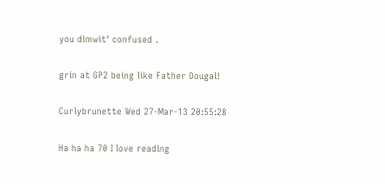you dimwit' confused .

grin at GP2 being like Father Dougal!

Curlybrunette Wed 27-Mar-13 20:55:28

Ha ha ha 70 I love reading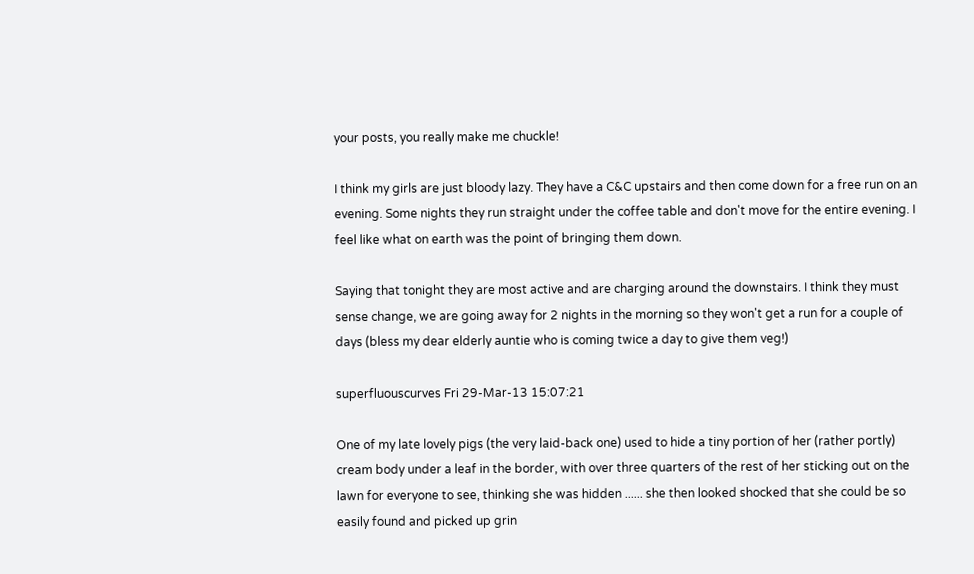your posts, you really make me chuckle!

I think my girls are just bloody lazy. They have a C&C upstairs and then come down for a free run on an evening. Some nights they run straight under the coffee table and don't move for the entire evening. I feel like what on earth was the point of bringing them down.

Saying that tonight they are most active and are charging around the downstairs. I think they must sense change, we are going away for 2 nights in the morning so they won't get a run for a couple of days (bless my dear elderly auntie who is coming twice a day to give them veg!)

superfluouscurves Fri 29-Mar-13 15:07:21

One of my late lovely pigs (the very laid-back one) used to hide a tiny portion of her (rather portly) cream body under a leaf in the border, with over three quarters of the rest of her sticking out on the lawn for everyone to see, thinking she was hidden ...... she then looked shocked that she could be so easily found and picked up grin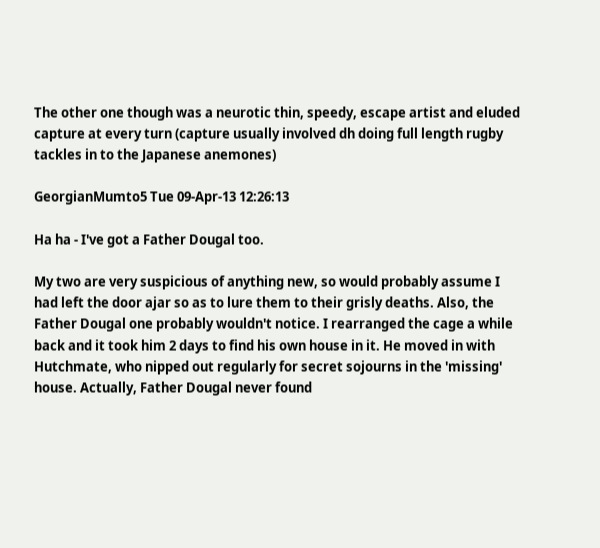The other one though was a neurotic thin, speedy, escape artist and eluded capture at every turn (capture usually involved dh doing full length rugby tackles in to the Japanese anemones)

GeorgianMumto5 Tue 09-Apr-13 12:26:13

Ha ha - I've got a Father Dougal too.

My two are very suspicious of anything new, so would probably assume I had left the door ajar so as to lure them to their grisly deaths. Also, the Father Dougal one probably wouldn't notice. I rearranged the cage a while back and it took him 2 days to find his own house in it. He moved in with Hutchmate, who nipped out regularly for secret sojourns in the 'missing' house. Actually, Father Dougal never found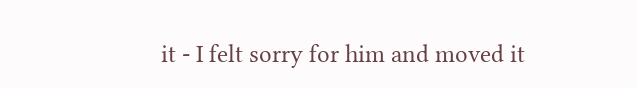it - I felt sorry for him and moved it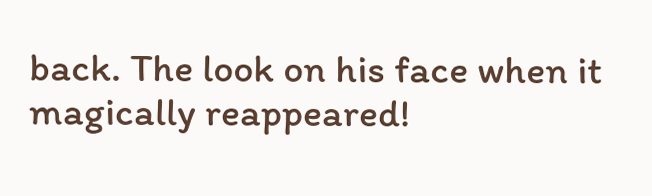back. The look on his face when it magically reappeared!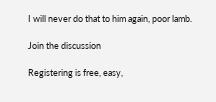I will never do that to him again, poor lamb.

Join the discussion

Registering is free, easy,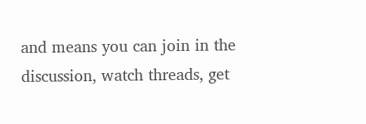and means you can join in the discussion, watch threads, get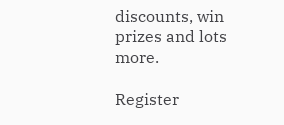discounts, win prizes and lots more.

Register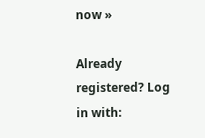now »

Already registered? Log in with: